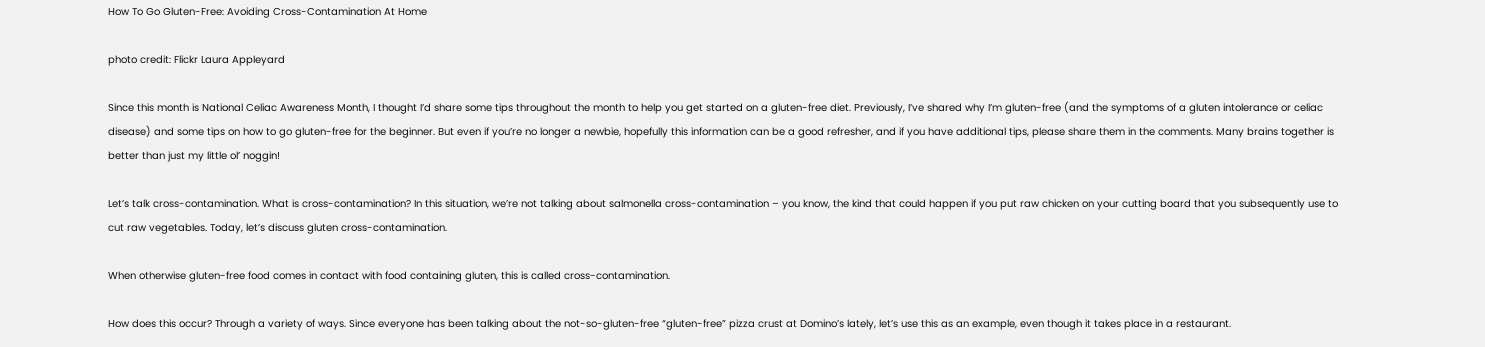How To Go Gluten-Free: Avoiding Cross-Contamination At Home

photo credit: Flickr Laura Appleyard

Since this month is National Celiac Awareness Month, I thought I’d share some tips throughout the month to help you get started on a gluten-free diet. Previously, I’ve shared why I’m gluten-free (and the symptoms of a gluten intolerance or celiac disease) and some tips on how to go gluten-free for the beginner. But even if you’re no longer a newbie, hopefully this information can be a good refresher, and if you have additional tips, please share them in the comments. Many brains together is better than just my little ol’ noggin!

Let’s talk cross-contamination. What is cross-contamination? In this situation, we’re not talking about salmonella cross-contamination – you know, the kind that could happen if you put raw chicken on your cutting board that you subsequently use to cut raw vegetables. Today, let’s discuss gluten cross-contamination.

When otherwise gluten-free food comes in contact with food containing gluten, this is called cross-contamination.

How does this occur? Through a variety of ways. Since everyone has been talking about the not-so-gluten-free “gluten-free” pizza crust at Domino’s lately, let’s use this as an example, even though it takes place in a restaurant.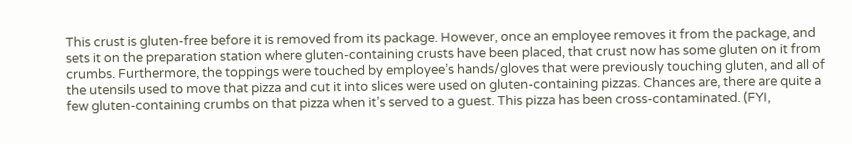This crust is gluten-free before it is removed from its package. However, once an employee removes it from the package, and sets it on the preparation station where gluten-containing crusts have been placed, that crust now has some gluten on it from crumbs. Furthermore, the toppings were touched by employee’s hands/gloves that were previously touching gluten, and all of the utensils used to move that pizza and cut it into slices were used on gluten-containing pizzas. Chances are, there are quite a few gluten-containing crumbs on that pizza when it’s served to a guest. This pizza has been cross-contaminated. (FYI,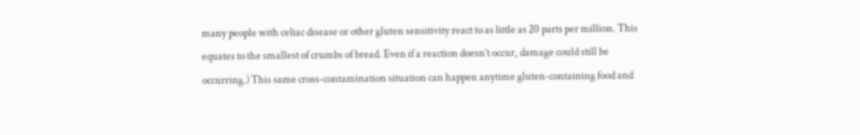many people with celiac disease or other gluten sensitivity react to as little as 20 parts per million. This equates to the smallest of crumbs of bread. Even if a reaction doesn’t occur, damage could still be occurring.) This same cross-contamination situation can happen anytime gluten-containing food and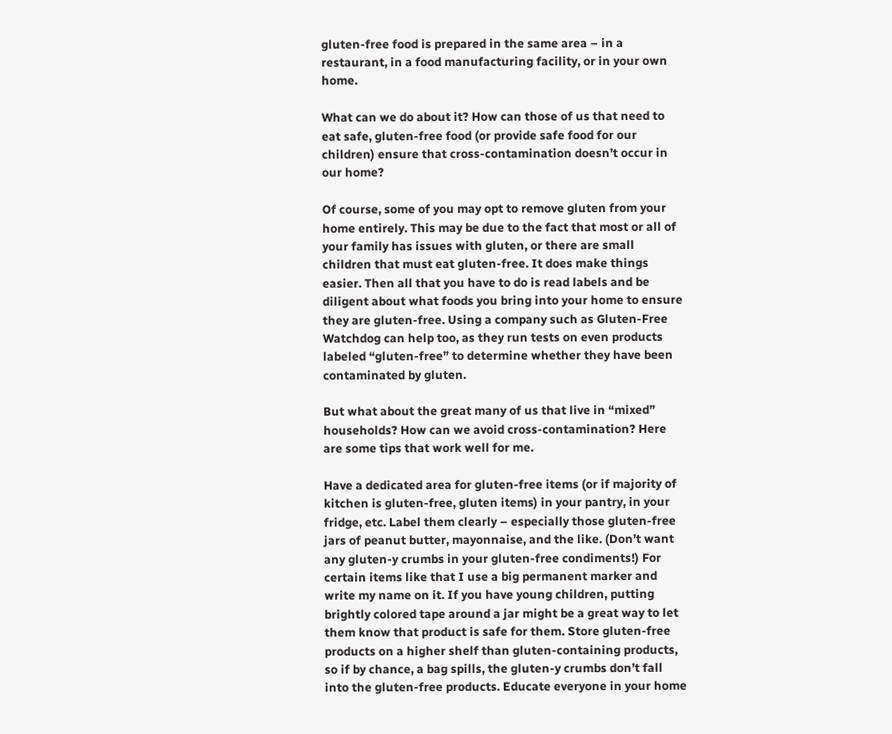gluten-free food is prepared in the same area – in a restaurant, in a food manufacturing facility, or in your own home.

What can we do about it? How can those of us that need to eat safe, gluten-free food (or provide safe food for our children) ensure that cross-contamination doesn’t occur in our home?

Of course, some of you may opt to remove gluten from your home entirely. This may be due to the fact that most or all of your family has issues with gluten, or there are small children that must eat gluten-free. It does make things easier. Then all that you have to do is read labels and be diligent about what foods you bring into your home to ensure they are gluten-free. Using a company such as Gluten-Free Watchdog can help too, as they run tests on even products labeled “gluten-free” to determine whether they have been contaminated by gluten.

But what about the great many of us that live in “mixed” households? How can we avoid cross-contamination? Here are some tips that work well for me.

Have a dedicated area for gluten-free items (or if majority of kitchen is gluten-free, gluten items) in your pantry, in your fridge, etc. Label them clearly – especially those gluten-free jars of peanut butter, mayonnaise, and the like. (Don’t want any gluten-y crumbs in your gluten-free condiments!) For certain items like that I use a big permanent marker and write my name on it. If you have young children, putting brightly colored tape around a jar might be a great way to let them know that product is safe for them. Store gluten-free products on a higher shelf than gluten-containing products, so if by chance, a bag spills, the gluten-y crumbs don’t fall into the gluten-free products. Educate everyone in your home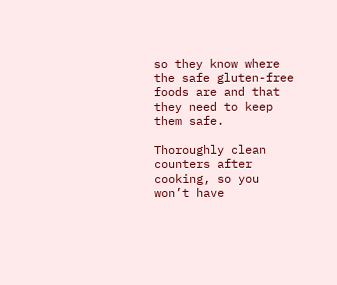so they know where the safe gluten-free foods are and that they need to keep them safe.

Thoroughly clean counters after cooking, so you won’t have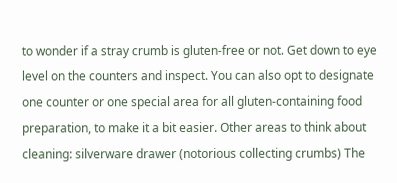to wonder if a stray crumb is gluten-free or not. Get down to eye level on the counters and inspect. You can also opt to designate one counter or one special area for all gluten-containing food preparation, to make it a bit easier. Other areas to think about cleaning: silverware drawer (notorious collecting crumbs) The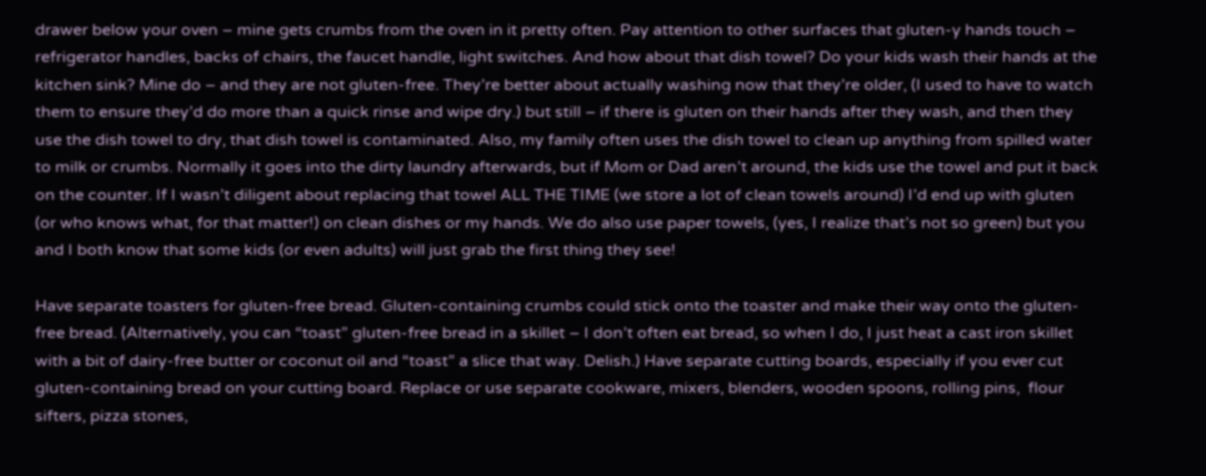drawer below your oven – mine gets crumbs from the oven in it pretty often. Pay attention to other surfaces that gluten-y hands touch – refrigerator handles, backs of chairs, the faucet handle, light switches. And how about that dish towel? Do your kids wash their hands at the kitchen sink? Mine do – and they are not gluten-free. They’re better about actually washing now that they’re older, (I used to have to watch them to ensure they’d do more than a quick rinse and wipe dry.) but still – if there is gluten on their hands after they wash, and then they use the dish towel to dry, that dish towel is contaminated. Also, my family often uses the dish towel to clean up anything from spilled water to milk or crumbs. Normally it goes into the dirty laundry afterwards, but if Mom or Dad aren’t around, the kids use the towel and put it back on the counter. If I wasn’t diligent about replacing that towel ALL THE TIME (we store a lot of clean towels around) I’d end up with gluten (or who knows what, for that matter!) on clean dishes or my hands. We do also use paper towels, (yes, I realize that’s not so green) but you and I both know that some kids (or even adults) will just grab the first thing they see!

Have separate toasters for gluten-free bread. Gluten-containing crumbs could stick onto the toaster and make their way onto the gluten-free bread. (Alternatively, you can “toast” gluten-free bread in a skillet – I don’t often eat bread, so when I do, I just heat a cast iron skillet with a bit of dairy-free butter or coconut oil and “toast” a slice that way. Delish.) Have separate cutting boards, especially if you ever cut gluten-containing bread on your cutting board. Replace or use separate cookware, mixers, blenders, wooden spoons, rolling pins,  flour sifters, pizza stones,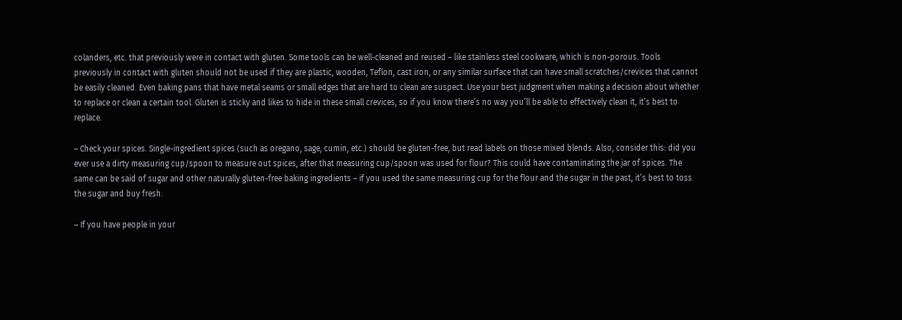colanders, etc. that previously were in contact with gluten. Some tools can be well-cleaned and reused – like stainless steel cookware, which is non-porous. Tools previously in contact with gluten should not be used if they are plastic, wooden, Teflon, cast iron, or any similar surface that can have small scratches/crevices that cannot be easily cleaned. Even baking pans that have metal seams or small edges that are hard to clean are suspect. Use your best judgment when making a decision about whether to replace or clean a certain tool. Gluten is sticky and likes to hide in these small crevices, so if you know there’s no way you’ll be able to effectively clean it, it’s best to replace.

– Check your spices. Single-ingredient spices (such as oregano, sage, cumin, etc.) should be gluten-free, but read labels on those mixed blends. Also, consider this: did you ever use a dirty measuring cup/spoon to measure out spices, after that measuring cup/spoon was used for flour? This could have contaminating the jar of spices. The same can be said of sugar and other naturally gluten-free baking ingredients – if you used the same measuring cup for the flour and the sugar in the past, it’s best to toss the sugar and buy fresh.

– If you have people in your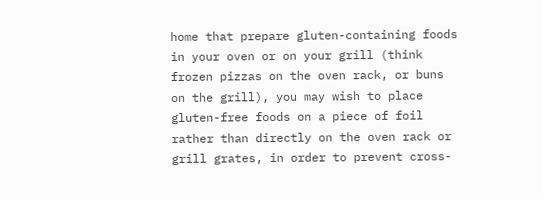home that prepare gluten-containing foods in your oven or on your grill (think frozen pizzas on the oven rack, or buns on the grill), you may wish to place gluten-free foods on a piece of foil rather than directly on the oven rack or grill grates, in order to prevent cross-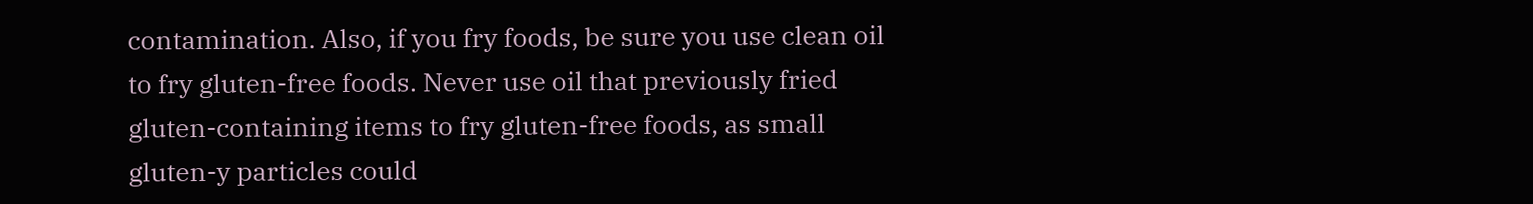contamination. Also, if you fry foods, be sure you use clean oil to fry gluten-free foods. Never use oil that previously fried gluten-containing items to fry gluten-free foods, as small gluten-y particles could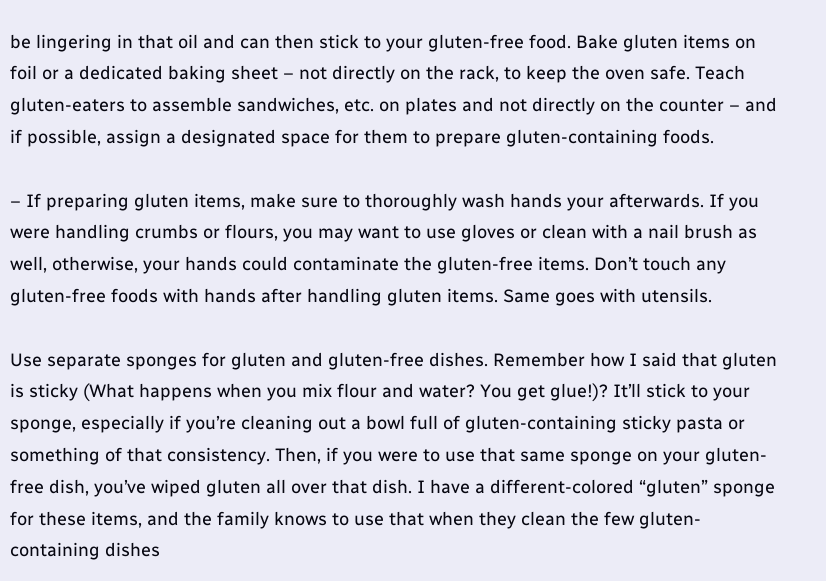be lingering in that oil and can then stick to your gluten-free food. Bake gluten items on foil or a dedicated baking sheet – not directly on the rack, to keep the oven safe. Teach gluten-eaters to assemble sandwiches, etc. on plates and not directly on the counter – and if possible, assign a designated space for them to prepare gluten-containing foods.

– If preparing gluten items, make sure to thoroughly wash hands your afterwards. If you were handling crumbs or flours, you may want to use gloves or clean with a nail brush as well, otherwise, your hands could contaminate the gluten-free items. Don’t touch any gluten-free foods with hands after handling gluten items. Same goes with utensils.

Use separate sponges for gluten and gluten-free dishes. Remember how I said that gluten is sticky (What happens when you mix flour and water? You get glue!)? It’ll stick to your sponge, especially if you’re cleaning out a bowl full of gluten-containing sticky pasta or something of that consistency. Then, if you were to use that same sponge on your gluten-free dish, you’ve wiped gluten all over that dish. I have a different-colored “gluten” sponge for these items, and the family knows to use that when they clean the few gluten-containing dishes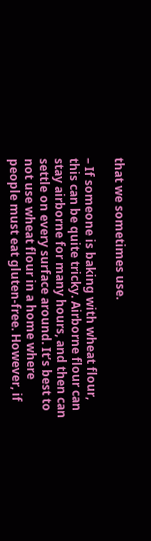that we sometimes use.

– If someone is baking with wheat flour, this can be quite tricky. Airborne flour can stay airborne for many hours, and then can settle on every surface around. It’s best to not use wheat flour in a home where people must eat gluten-free. However, if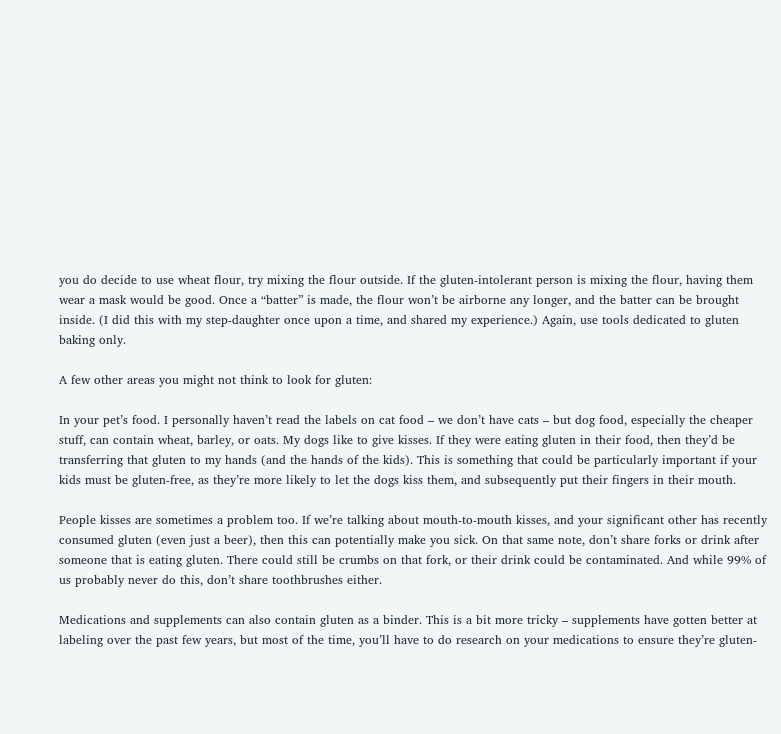you do decide to use wheat flour, try mixing the flour outside. If the gluten-intolerant person is mixing the flour, having them wear a mask would be good. Once a “batter” is made, the flour won’t be airborne any longer, and the batter can be brought inside. (I did this with my step-daughter once upon a time, and shared my experience.) Again, use tools dedicated to gluten baking only.

A few other areas you might not think to look for gluten:

In your pet’s food. I personally haven’t read the labels on cat food – we don’t have cats – but dog food, especially the cheaper stuff, can contain wheat, barley, or oats. My dogs like to give kisses. If they were eating gluten in their food, then they’d be transferring that gluten to my hands (and the hands of the kids). This is something that could be particularly important if your kids must be gluten-free, as they’re more likely to let the dogs kiss them, and subsequently put their fingers in their mouth.

People kisses are sometimes a problem too. If we’re talking about mouth-to-mouth kisses, and your significant other has recently consumed gluten (even just a beer), then this can potentially make you sick. On that same note, don’t share forks or drink after someone that is eating gluten. There could still be crumbs on that fork, or their drink could be contaminated. And while 99% of us probably never do this, don’t share toothbrushes either.

Medications and supplements can also contain gluten as a binder. This is a bit more tricky – supplements have gotten better at labeling over the past few years, but most of the time, you’ll have to do research on your medications to ensure they’re gluten-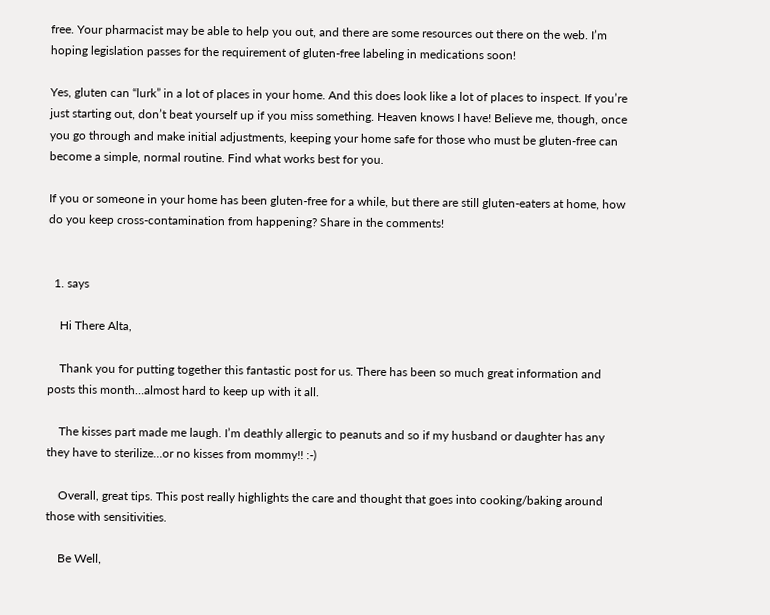free. Your pharmacist may be able to help you out, and there are some resources out there on the web. I’m hoping legislation passes for the requirement of gluten-free labeling in medications soon!

Yes, gluten can “lurk” in a lot of places in your home. And this does look like a lot of places to inspect. If you’re just starting out, don’t beat yourself up if you miss something. Heaven knows I have! Believe me, though, once you go through and make initial adjustments, keeping your home safe for those who must be gluten-free can become a simple, normal routine. Find what works best for you.

If you or someone in your home has been gluten-free for a while, but there are still gluten-eaters at home, how do you keep cross-contamination from happening? Share in the comments!


  1. says

    Hi There Alta,

    Thank you for putting together this fantastic post for us. There has been so much great information and posts this month…almost hard to keep up with it all.

    The kisses part made me laugh. I’m deathly allergic to peanuts and so if my husband or daughter has any they have to sterilize…or no kisses from mommy!! :-)

    Overall, great tips. This post really highlights the care and thought that goes into cooking/baking around those with sensitivities.

    Be Well,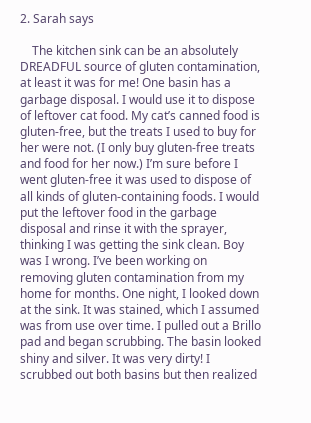2. Sarah says

    The kitchen sink can be an absolutely DREADFUL source of gluten contamination, at least it was for me! One basin has a garbage disposal. I would use it to dispose of leftover cat food. My cat’s canned food is gluten-free, but the treats I used to buy for her were not. (I only buy gluten-free treats and food for her now.) I’m sure before I went gluten-free it was used to dispose of all kinds of gluten-containing foods. I would put the leftover food in the garbage disposal and rinse it with the sprayer, thinking I was getting the sink clean. Boy was I wrong. I’ve been working on removing gluten contamination from my home for months. One night, I looked down at the sink. It was stained, which I assumed was from use over time. I pulled out a Brillo pad and began scrubbing. The basin looked shiny and silver. It was very dirty! I scrubbed out both basins but then realized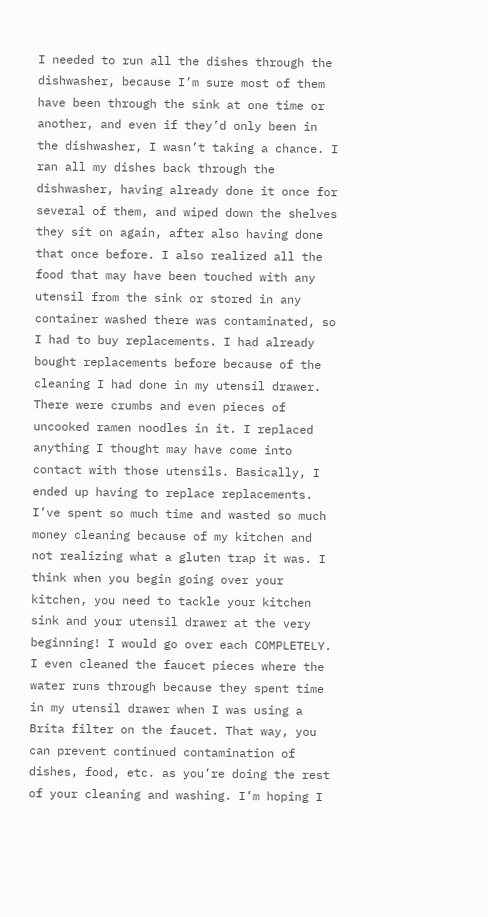I needed to run all the dishes through the dishwasher, because I’m sure most of them have been through the sink at one time or another, and even if they’d only been in the dishwasher, I wasn’t taking a chance. I ran all my dishes back through the dishwasher, having already done it once for several of them, and wiped down the shelves they sit on again, after also having done that once before. I also realized all the food that may have been touched with any utensil from the sink or stored in any container washed there was contaminated, so I had to buy replacements. I had already bought replacements before because of the cleaning I had done in my utensil drawer. There were crumbs and even pieces of uncooked ramen noodles in it. I replaced anything I thought may have come into contact with those utensils. Basically, I ended up having to replace replacements. I’ve spent so much time and wasted so much money cleaning because of my kitchen and not realizing what a gluten trap it was. I think when you begin going over your kitchen, you need to tackle your kitchen sink and your utensil drawer at the very beginning! I would go over each COMPLETELY. I even cleaned the faucet pieces where the water runs through because they spent time in my utensil drawer when I was using a Brita filter on the faucet. That way, you can prevent continued contamination of dishes, food, etc. as you’re doing the rest of your cleaning and washing. I’m hoping I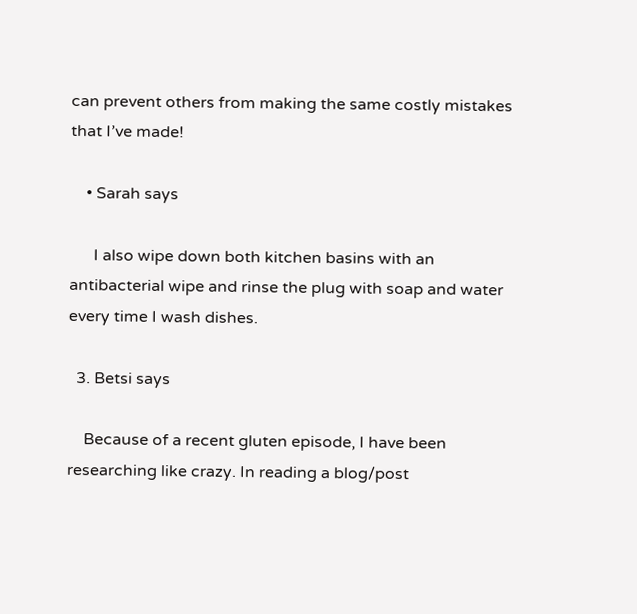can prevent others from making the same costly mistakes that I’ve made!

    • Sarah says

      I also wipe down both kitchen basins with an antibacterial wipe and rinse the plug with soap and water every time I wash dishes.

  3. Betsi says

    Because of a recent gluten episode, I have been researching like crazy. In reading a blog/post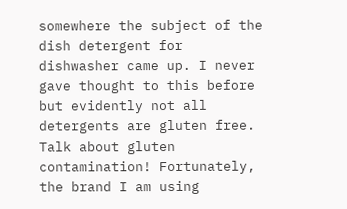somewhere the subject of the dish detergent for dishwasher came up. I never gave thought to this before but evidently not all detergents are gluten free. Talk about gluten contamination! Fortunately, the brand I am using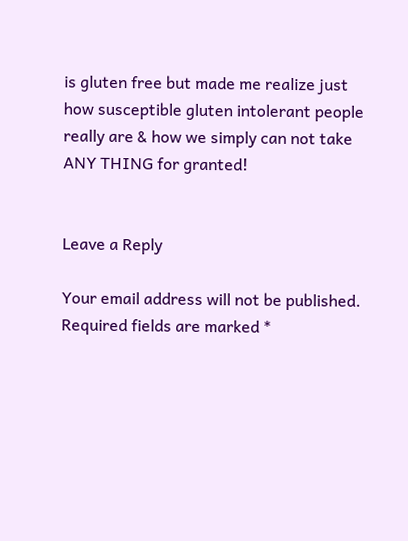is gluten free but made me realize just how susceptible gluten intolerant people really are & how we simply can not take ANY THING for granted!


Leave a Reply

Your email address will not be published. Required fields are marked *